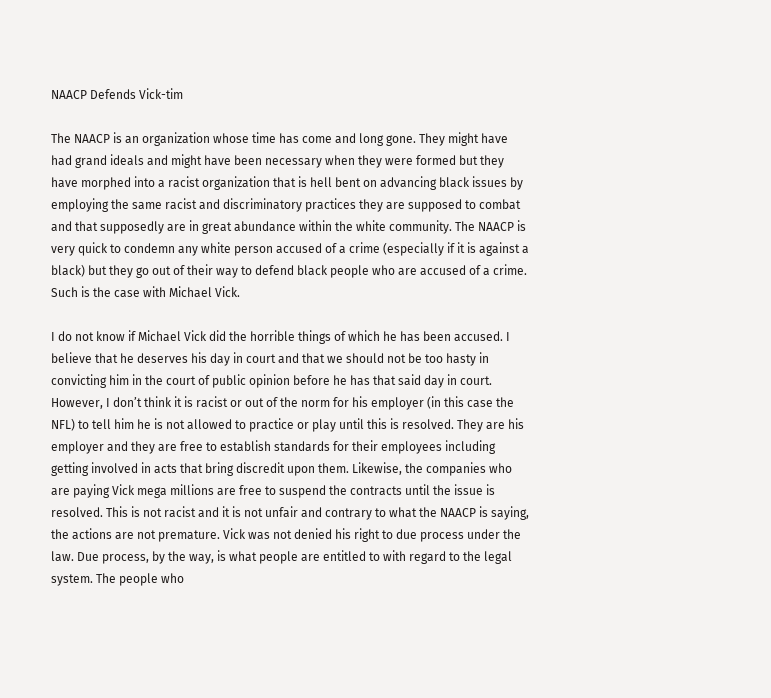NAACP Defends Vick-tim

The NAACP is an organization whose time has come and long gone. They might have had grand ideals and might have been necessary when they were formed but they have morphed into a racist organization that is hell bent on advancing black issues by employing the same racist and discriminatory practices they are supposed to combat and that supposedly are in great abundance within the white community. The NAACP is very quick to condemn any white person accused of a crime (especially if it is against a black) but they go out of their way to defend black people who are accused of a crime. Such is the case with Michael Vick.

I do not know if Michael Vick did the horrible things of which he has been accused. I believe that he deserves his day in court and that we should not be too hasty in convicting him in the court of public opinion before he has that said day in court. However, I don’t think it is racist or out of the norm for his employer (in this case the NFL) to tell him he is not allowed to practice or play until this is resolved. They are his employer and they are free to establish standards for their employees including getting involved in acts that bring discredit upon them. Likewise, the companies who are paying Vick mega millions are free to suspend the contracts until the issue is resolved. This is not racist and it is not unfair and contrary to what the NAACP is saying, the actions are not premature. Vick was not denied his right to due process under the law. Due process, by the way, is what people are entitled to with regard to the legal system. The people who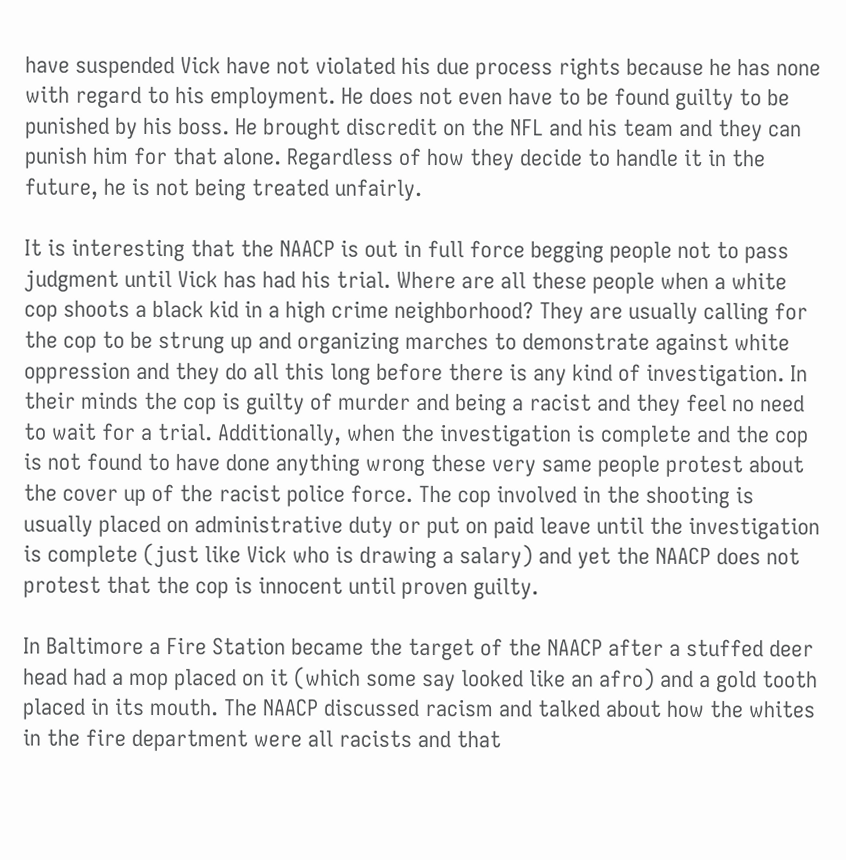have suspended Vick have not violated his due process rights because he has none with regard to his employment. He does not even have to be found guilty to be punished by his boss. He brought discredit on the NFL and his team and they can punish him for that alone. Regardless of how they decide to handle it in the future, he is not being treated unfairly.

It is interesting that the NAACP is out in full force begging people not to pass judgment until Vick has had his trial. Where are all these people when a white cop shoots a black kid in a high crime neighborhood? They are usually calling for the cop to be strung up and organizing marches to demonstrate against white oppression and they do all this long before there is any kind of investigation. In their minds the cop is guilty of murder and being a racist and they feel no need to wait for a trial. Additionally, when the investigation is complete and the cop is not found to have done anything wrong these very same people protest about the cover up of the racist police force. The cop involved in the shooting is usually placed on administrative duty or put on paid leave until the investigation is complete (just like Vick who is drawing a salary) and yet the NAACP does not protest that the cop is innocent until proven guilty.

In Baltimore a Fire Station became the target of the NAACP after a stuffed deer head had a mop placed on it (which some say looked like an afro) and a gold tooth placed in its mouth. The NAACP discussed racism and talked about how the whites in the fire department were all racists and that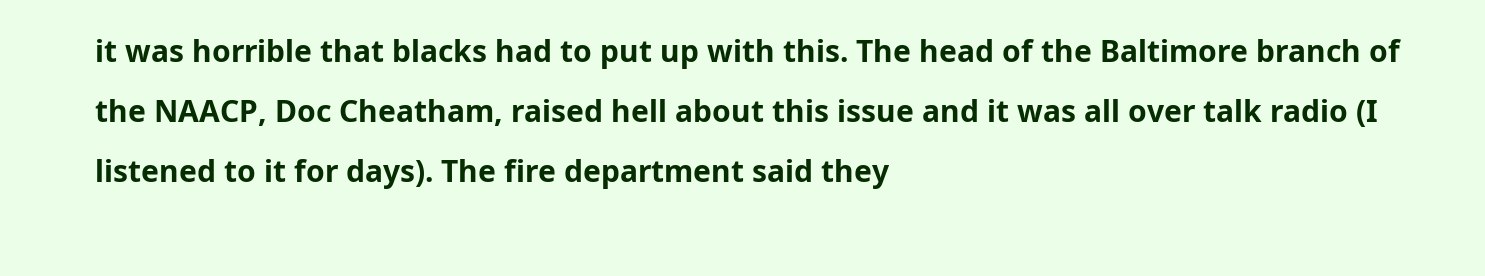it was horrible that blacks had to put up with this. The head of the Baltimore branch of the NAACP, Doc Cheatham, raised hell about this issue and it was all over talk radio (I listened to it for days). The fire department said they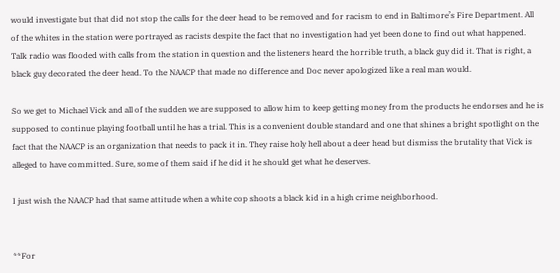would investigate but that did not stop the calls for the deer head to be removed and for racism to end in Baltimore’s Fire Department. All of the whites in the station were portrayed as racists despite the fact that no investigation had yet been done to find out what happened. Talk radio was flooded with calls from the station in question and the listeners heard the horrible truth, a black guy did it. That is right, a black guy decorated the deer head. To the NAACP that made no difference and Doc never apologized like a real man would.

So we get to Michael Vick and all of the sudden we are supposed to allow him to keep getting money from the products he endorses and he is supposed to continue playing football until he has a trial. This is a convenient double standard and one that shines a bright spotlight on the fact that the NAACP is an organization that needs to pack it in. They raise holy hell about a deer head but dismiss the brutality that Vick is alleged to have committed. Sure, some of them said if he did it he should get what he deserves.

I just wish the NAACP had that same attitude when a white cop shoots a black kid in a high crime neighborhood.


**For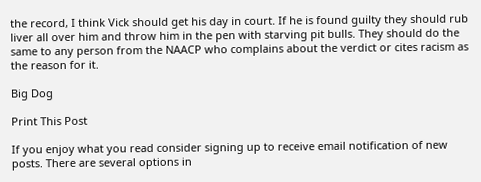the record, I think Vick should get his day in court. If he is found guilty they should rub liver all over him and throw him in the pen with starving pit bulls. They should do the same to any person from the NAACP who complains about the verdict or cites racism as the reason for it.

Big Dog

Print This Post

If you enjoy what you read consider signing up to receive email notification of new posts. There are several options in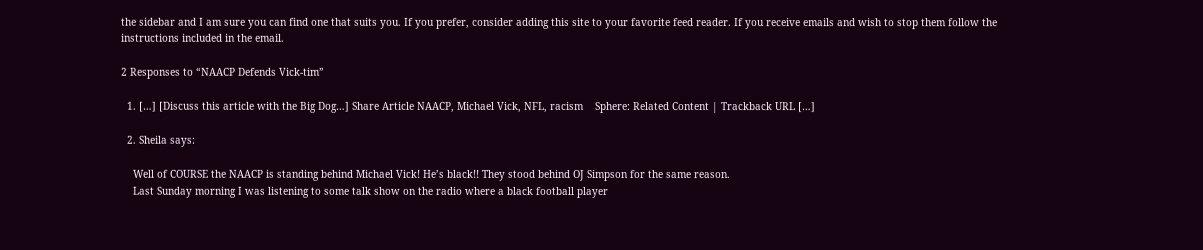the sidebar and I am sure you can find one that suits you. If you prefer, consider adding this site to your favorite feed reader. If you receive emails and wish to stop them follow the instructions included in the email.

2 Responses to “NAACP Defends Vick-tim”

  1. […] [Discuss this article with the Big Dog…] Share Article NAACP, Michael Vick, NFL, racism    Sphere: Related Content | Trackback URL […]

  2. Sheila says:

    Well of COURSE the NAACP is standing behind Michael Vick! He’s black!! They stood behind OJ Simpson for the same reason.
    Last Sunday morning I was listening to some talk show on the radio where a black football player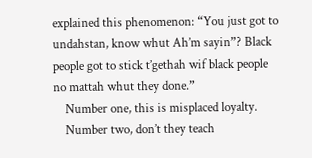explained this phenomenon: “You just got to undahstan, know whut Ah’m sayin”? Black people got to stick t’gethah wif black people no mattah whut they done.”
    Number one, this is misplaced loyalty.
    Number two, don’t they teach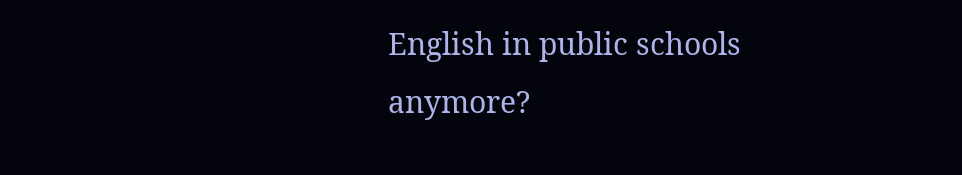English in public schools anymore?